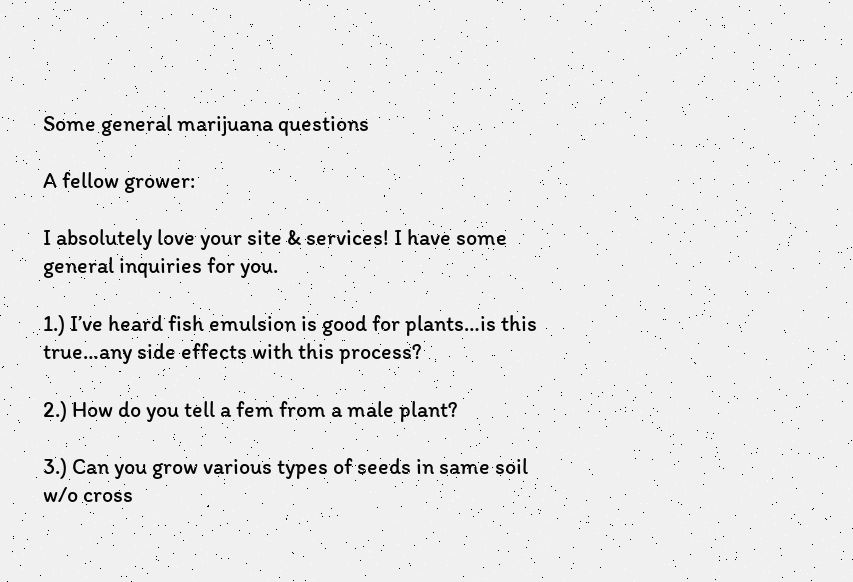Some general marijuana questions

A fellow grower:

I absolutely love your site & services! I have some general inquiries for you.

1.) I’ve heard fish emulsion is good for plants…is this true…any side effects with this process?

2.) How do you tell a fem from a male plant?

3.) Can you grow various types of seeds in same soil w/o cross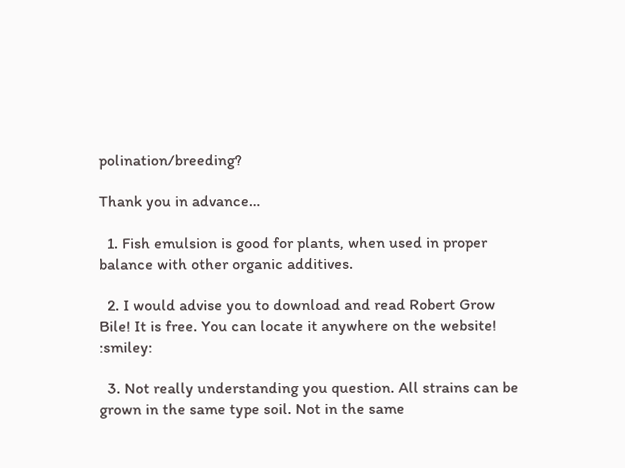polination/breeding?

Thank you in advance…

  1. Fish emulsion is good for plants, when used in proper balance with other organic additives.

  2. I would advise you to download and read Robert Grow Bile! It is free. You can locate it anywhere on the website! :smiley:

  3. Not really understanding you question. All strains can be grown in the same type soil. Not in the same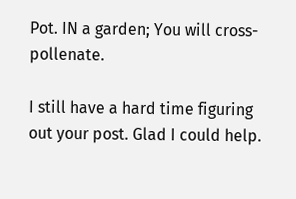Pot. IN a garden; You will cross-pollenate.

I still have a hard time figuring out your post. Glad I could help.